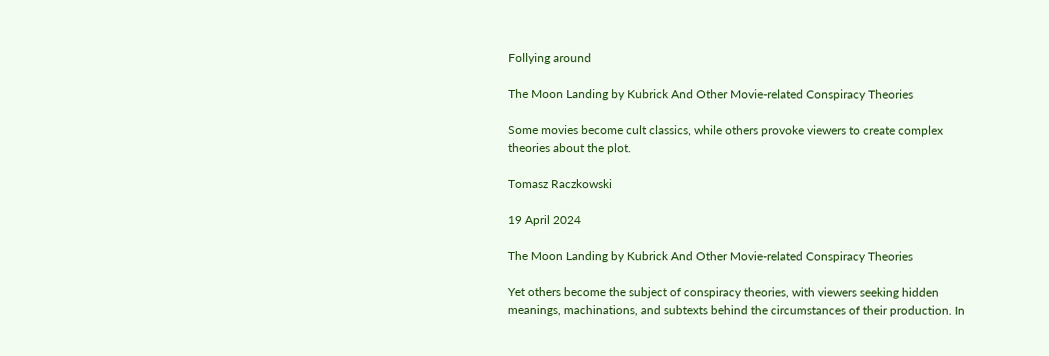Follying around

The Moon Landing by Kubrick And Other Movie-related Conspiracy Theories

Some movies become cult classics, while others provoke viewers to create complex theories about the plot.

Tomasz Raczkowski

19 April 2024

The Moon Landing by Kubrick And Other Movie-related Conspiracy Theories

Yet others become the subject of conspiracy theories, with viewers seeking hidden meanings, machinations, and subtexts behind the circumstances of their production. In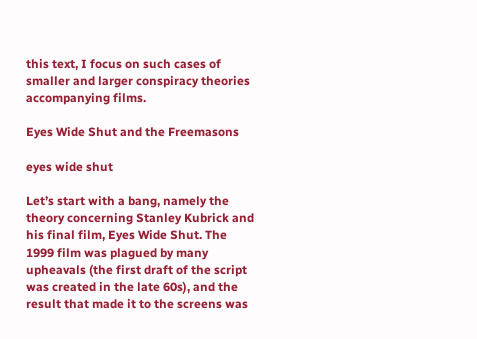this text, I focus on such cases of smaller and larger conspiracy theories accompanying films.

Eyes Wide Shut and the Freemasons

eyes wide shut

Let’s start with a bang, namely the theory concerning Stanley Kubrick and his final film, Eyes Wide Shut. The 1999 film was plagued by many upheavals (the first draft of the script was created in the late 60s), and the result that made it to the screens was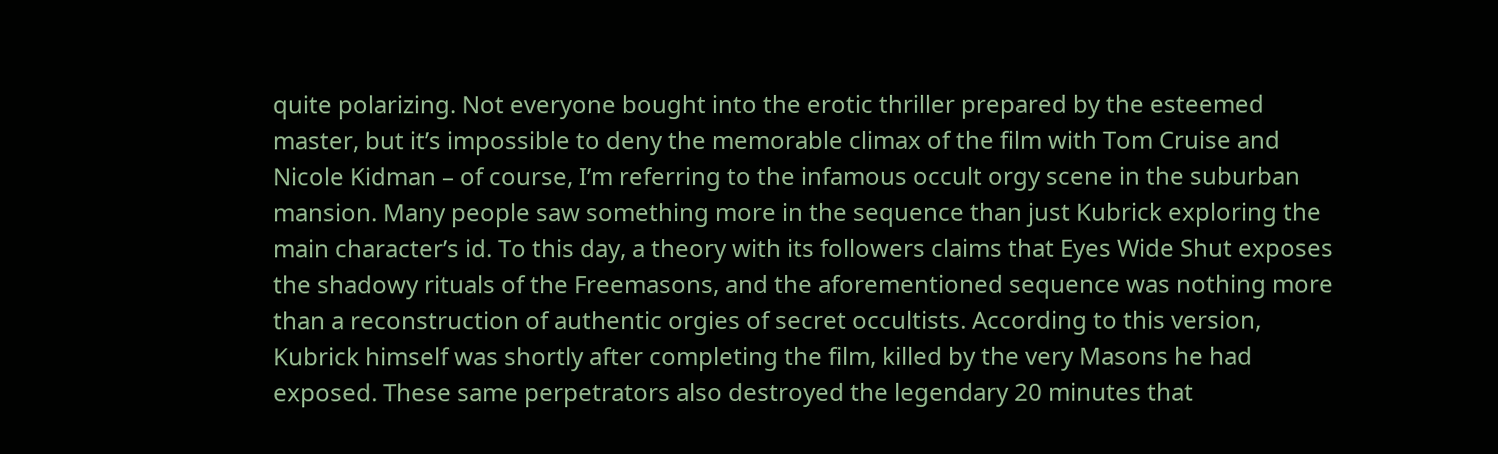quite polarizing. Not everyone bought into the erotic thriller prepared by the esteemed master, but it’s impossible to deny the memorable climax of the film with Tom Cruise and Nicole Kidman – of course, I’m referring to the infamous occult orgy scene in the suburban mansion. Many people saw something more in the sequence than just Kubrick exploring the main character’s id. To this day, a theory with its followers claims that Eyes Wide Shut exposes the shadowy rituals of the Freemasons, and the aforementioned sequence was nothing more than a reconstruction of authentic orgies of secret occultists. According to this version, Kubrick himself was shortly after completing the film, killed by the very Masons he had exposed. These same perpetrators also destroyed the legendary 20 minutes that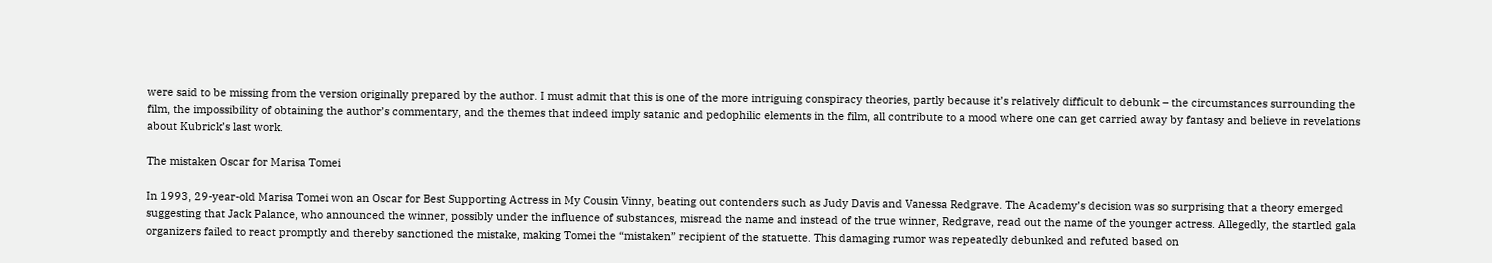were said to be missing from the version originally prepared by the author. I must admit that this is one of the more intriguing conspiracy theories, partly because it’s relatively difficult to debunk – the circumstances surrounding the film, the impossibility of obtaining the author’s commentary, and the themes that indeed imply satanic and pedophilic elements in the film, all contribute to a mood where one can get carried away by fantasy and believe in revelations about Kubrick’s last work.

The mistaken Oscar for Marisa Tomei

In 1993, 29-year-old Marisa Tomei won an Oscar for Best Supporting Actress in My Cousin Vinny, beating out contenders such as Judy Davis and Vanessa Redgrave. The Academy’s decision was so surprising that a theory emerged suggesting that Jack Palance, who announced the winner, possibly under the influence of substances, misread the name and instead of the true winner, Redgrave, read out the name of the younger actress. Allegedly, the startled gala organizers failed to react promptly and thereby sanctioned the mistake, making Tomei the “mistaken” recipient of the statuette. This damaging rumor was repeatedly debunked and refuted based on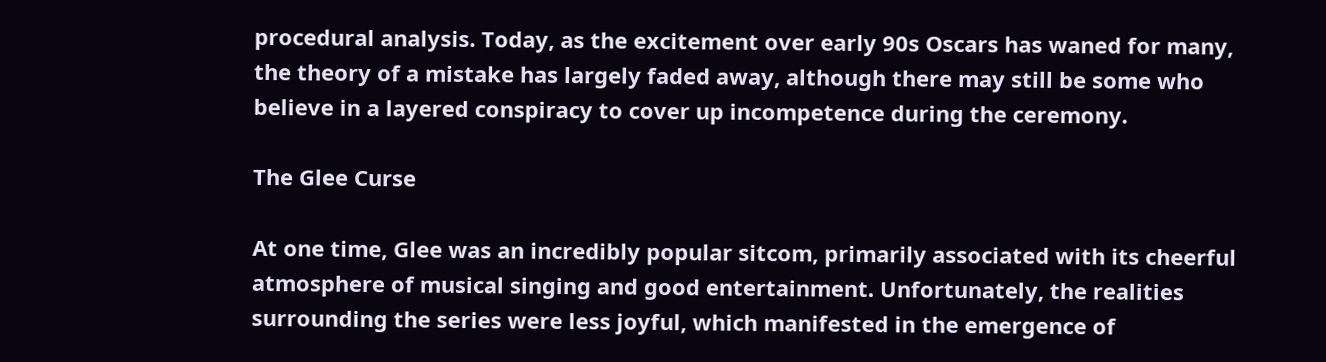procedural analysis. Today, as the excitement over early 90s Oscars has waned for many, the theory of a mistake has largely faded away, although there may still be some who believe in a layered conspiracy to cover up incompetence during the ceremony.

The Glee Curse

At one time, Glee was an incredibly popular sitcom, primarily associated with its cheerful atmosphere of musical singing and good entertainment. Unfortunately, the realities surrounding the series were less joyful, which manifested in the emergence of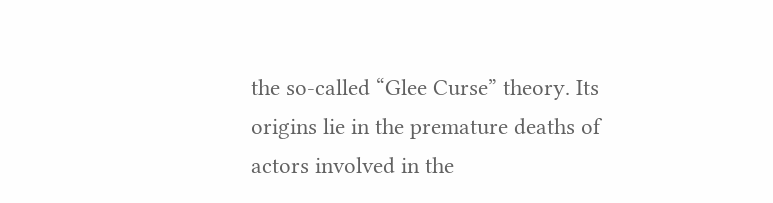the so-called “Glee Curse” theory. Its origins lie in the premature deaths of actors involved in the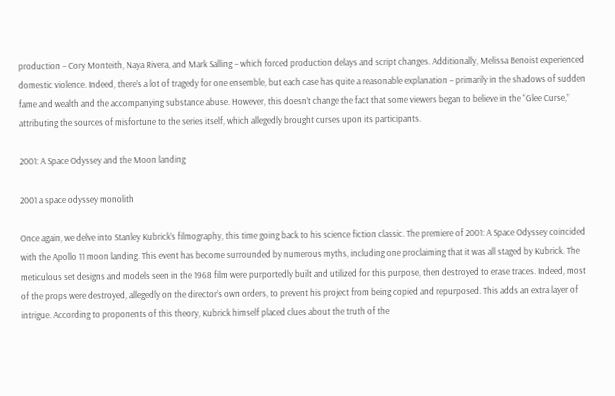production – Cory Monteith, Naya Rivera, and Mark Salling – which forced production delays and script changes. Additionally, Melissa Benoist experienced domestic violence. Indeed, there’s a lot of tragedy for one ensemble, but each case has quite a reasonable explanation – primarily in the shadows of sudden fame and wealth and the accompanying substance abuse. However, this doesn’t change the fact that some viewers began to believe in the “Glee Curse,” attributing the sources of misfortune to the series itself, which allegedly brought curses upon its participants.

2001: A Space Odyssey and the Moon landing

2001 a space odyssey monolith

Once again, we delve into Stanley Kubrick’s filmography, this time going back to his science fiction classic. The premiere of 2001: A Space Odyssey coincided with the Apollo 11 moon landing. This event has become surrounded by numerous myths, including one proclaiming that it was all staged by Kubrick. The meticulous set designs and models seen in the 1968 film were purportedly built and utilized for this purpose, then destroyed to erase traces. Indeed, most of the props were destroyed, allegedly on the director’s own orders, to prevent his project from being copied and repurposed. This adds an extra layer of intrigue. According to proponents of this theory, Kubrick himself placed clues about the truth of the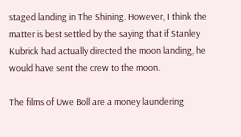staged landing in The Shining. However, I think the matter is best settled by the saying that if Stanley Kubrick had actually directed the moon landing, he would have sent the crew to the moon.

The films of Uwe Boll are a money laundering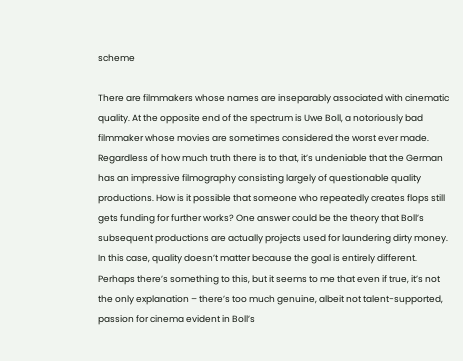scheme

There are filmmakers whose names are inseparably associated with cinematic quality. At the opposite end of the spectrum is Uwe Boll, a notoriously bad filmmaker whose movies are sometimes considered the worst ever made. Regardless of how much truth there is to that, it’s undeniable that the German has an impressive filmography consisting largely of questionable quality productions. How is it possible that someone who repeatedly creates flops still gets funding for further works? One answer could be the theory that Boll’s subsequent productions are actually projects used for laundering dirty money. In this case, quality doesn’t matter because the goal is entirely different. Perhaps there’s something to this, but it seems to me that even if true, it’s not the only explanation – there’s too much genuine, albeit not talent-supported, passion for cinema evident in Boll’s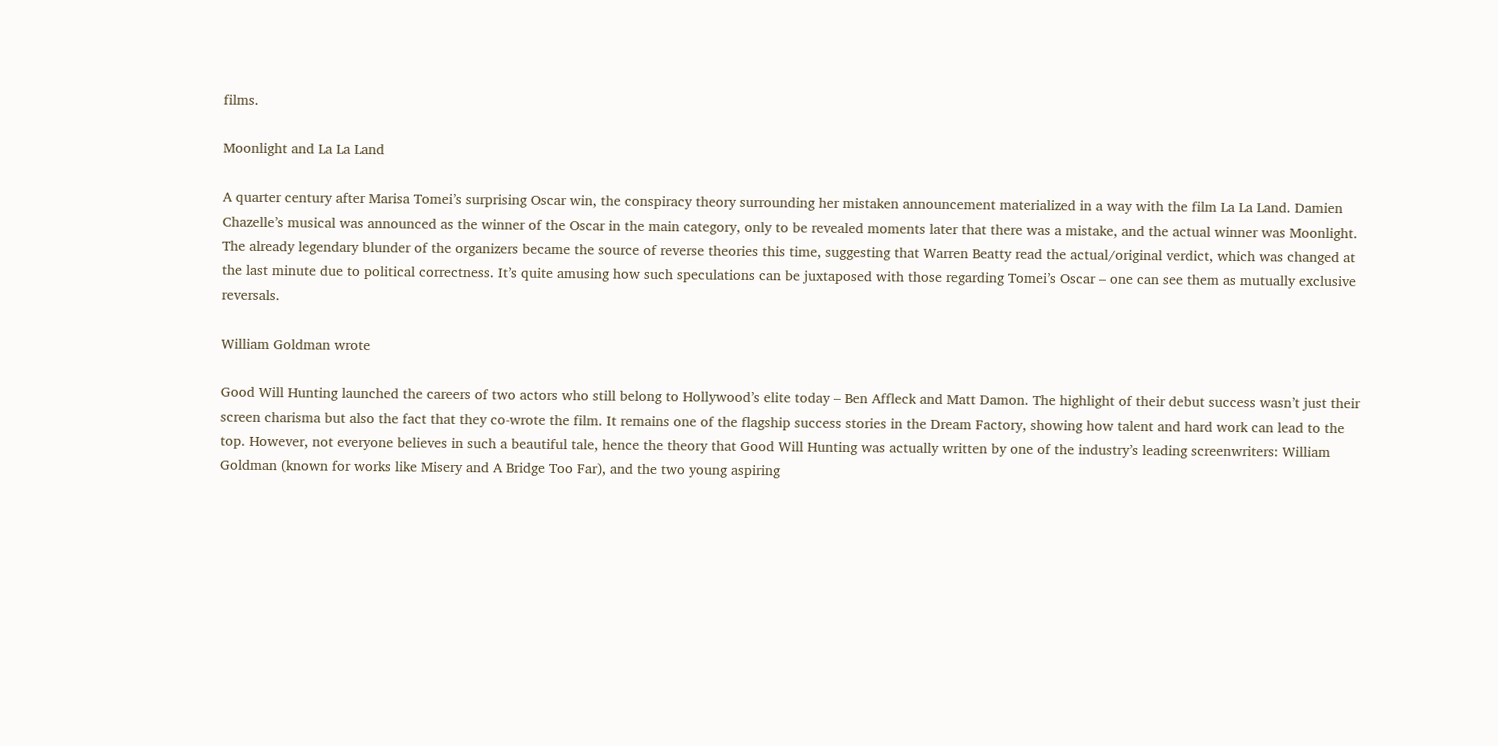films.

Moonlight and La La Land

A quarter century after Marisa Tomei’s surprising Oscar win, the conspiracy theory surrounding her mistaken announcement materialized in a way with the film La La Land. Damien Chazelle’s musical was announced as the winner of the Oscar in the main category, only to be revealed moments later that there was a mistake, and the actual winner was Moonlight. The already legendary blunder of the organizers became the source of reverse theories this time, suggesting that Warren Beatty read the actual/original verdict, which was changed at the last minute due to political correctness. It’s quite amusing how such speculations can be juxtaposed with those regarding Tomei’s Oscar – one can see them as mutually exclusive reversals.

William Goldman wrote

Good Will Hunting launched the careers of two actors who still belong to Hollywood’s elite today – Ben Affleck and Matt Damon. The highlight of their debut success wasn’t just their screen charisma but also the fact that they co-wrote the film. It remains one of the flagship success stories in the Dream Factory, showing how talent and hard work can lead to the top. However, not everyone believes in such a beautiful tale, hence the theory that Good Will Hunting was actually written by one of the industry’s leading screenwriters: William Goldman (known for works like Misery and A Bridge Too Far), and the two young aspiring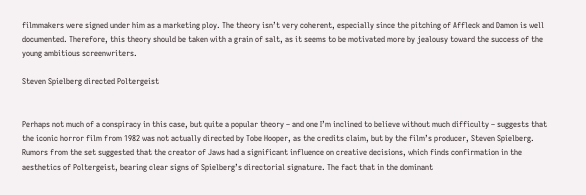filmmakers were signed under him as a marketing ploy. The theory isn’t very coherent, especially since the pitching of Affleck and Damon is well documented. Therefore, this theory should be taken with a grain of salt, as it seems to be motivated more by jealousy toward the success of the young ambitious screenwriters.

Steven Spielberg directed Poltergeist


Perhaps not much of a conspiracy in this case, but quite a popular theory – and one I’m inclined to believe without much difficulty – suggests that the iconic horror film from 1982 was not actually directed by Tobe Hooper, as the credits claim, but by the film’s producer, Steven Spielberg. Rumors from the set suggested that the creator of Jaws had a significant influence on creative decisions, which finds confirmation in the aesthetics of Poltergeist, bearing clear signs of Spielberg’s directorial signature. The fact that in the dominant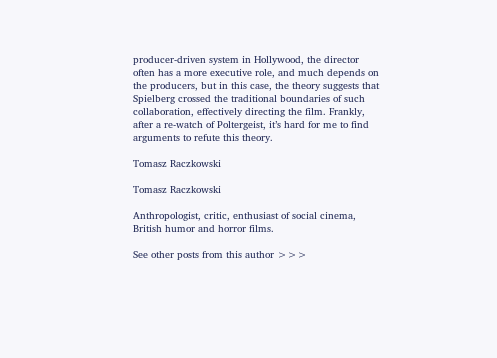producer-driven system in Hollywood, the director often has a more executive role, and much depends on the producers, but in this case, the theory suggests that Spielberg crossed the traditional boundaries of such collaboration, effectively directing the film. Frankly, after a re-watch of Poltergeist, it’s hard for me to find arguments to refute this theory.

Tomasz Raczkowski

Tomasz Raczkowski

Anthropologist, critic, enthusiast of social cinema, British humor and horror films.

See other posts from this author >>>